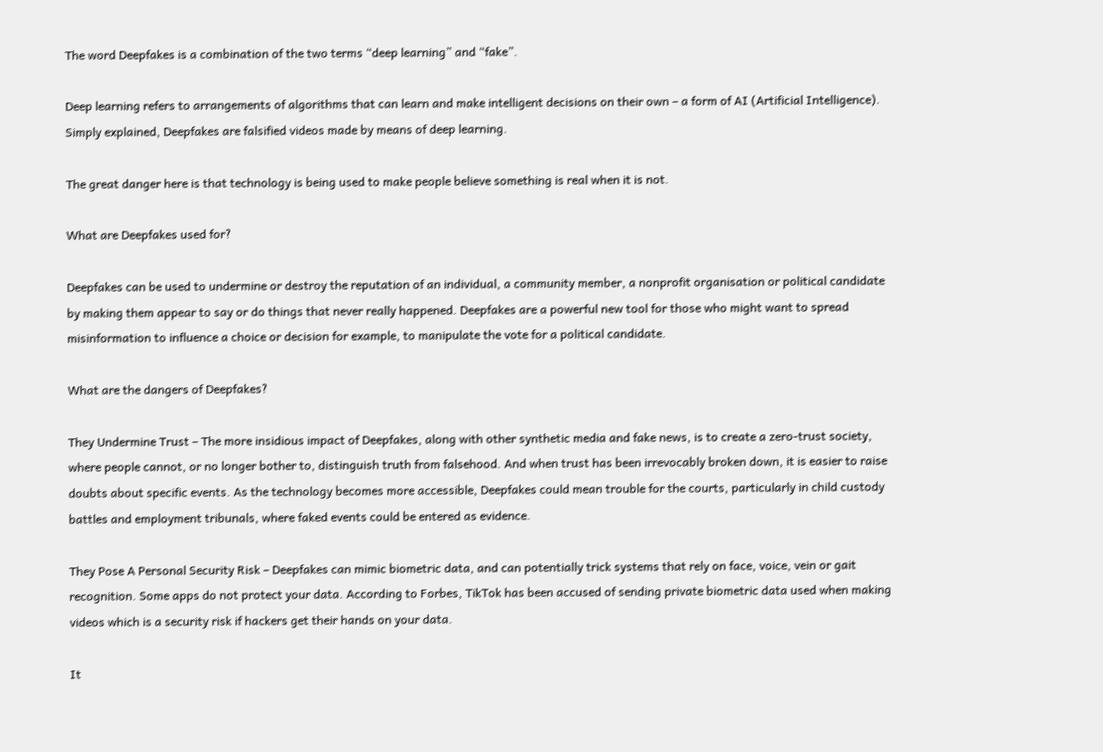The word Deepfakes is a combination of the two terms “deep learning” and “fake”.

Deep learning refers to arrangements of algorithms that can learn and make intelligent decisions on their own – a form of AI (Artificial Intelligence). Simply explained, Deepfakes are falsified videos made by means of deep learning.

The great danger here is that technology is being used to make people believe something is real when it is not.

What are Deepfakes used for?

Deepfakes can be used to undermine or destroy the reputation of an individual, a community member, a nonprofit organisation or political candidate by making them appear to say or do things that never really happened. Deepfakes are a powerful new tool for those who might want to spread misinformation to influence a choice or decision for example, to manipulate the vote for a political candidate.

What are the dangers of Deepfakes?

They Undermine Trust – The more insidious impact of Deepfakes, along with other synthetic media and fake news, is to create a zero-trust society, where people cannot, or no longer bother to, distinguish truth from falsehood. And when trust has been irrevocably broken down, it is easier to raise doubts about specific events. As the technology becomes more accessible, Deepfakes could mean trouble for the courts, particularly in child custody battles and employment tribunals, where faked events could be entered as evidence.

They Pose A Personal Security Risk – Deepfakes can mimic biometric data, and can potentially trick systems that rely on face, voice, vein or gait recognition. Some apps do not protect your data. According to Forbes, TikTok has been accused of sending private biometric data used when making videos which is a security risk if hackers get their hands on your data.

It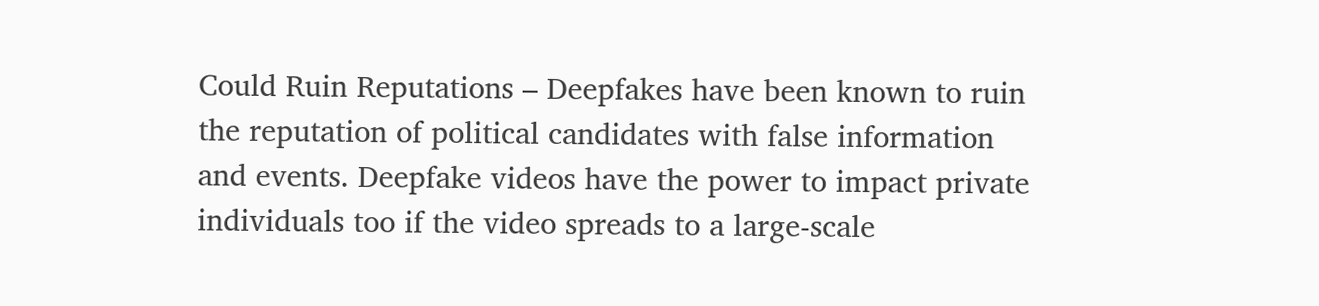Could Ruin Reputations – Deepfakes have been known to ruin the reputation of political candidates with false information and events. Deepfake videos have the power to impact private individuals too if the video spreads to a large-scale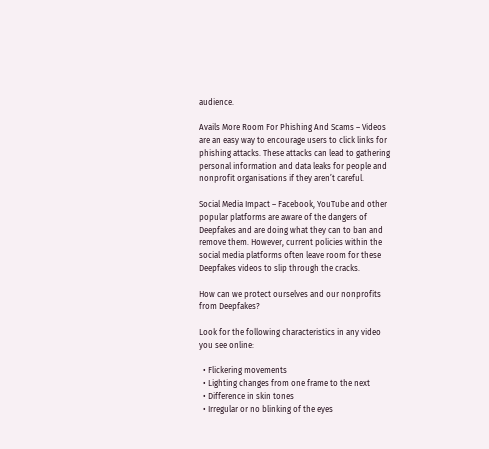audience.

Avails More Room For Phishing And Scams – Videos are an easy way to encourage users to click links for phishing attacks. These attacks can lead to gathering personal information and data leaks for people and nonprofit organisations if they aren’t careful.

Social Media Impact – Facebook, YouTube and other popular platforms are aware of the dangers of Deepfakes and are doing what they can to ban and remove them. However, current policies within the social media platforms often leave room for these Deepfakes videos to slip through the cracks.

How can we protect ourselves and our nonprofits from Deepfakes?

Look for the following characteristics in any video you see online:

  • Flickering movements
  • Lighting changes from one frame to the next
  • Difference in skin tones
  • Irregular or no blinking of the eyes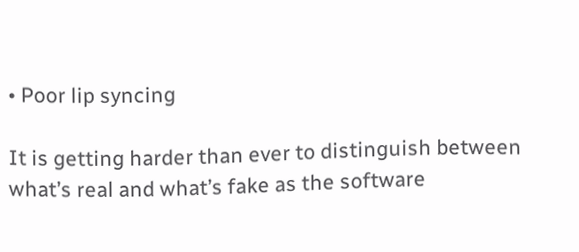• Poor lip syncing

It is getting harder than ever to distinguish between what’s real and what’s fake as the software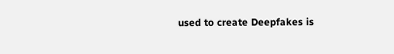used to create Deepfakes is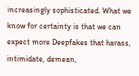increasingly sophisticated. What we know for certainty is that we can expect more Deepfakes that harass, intimidate, demean,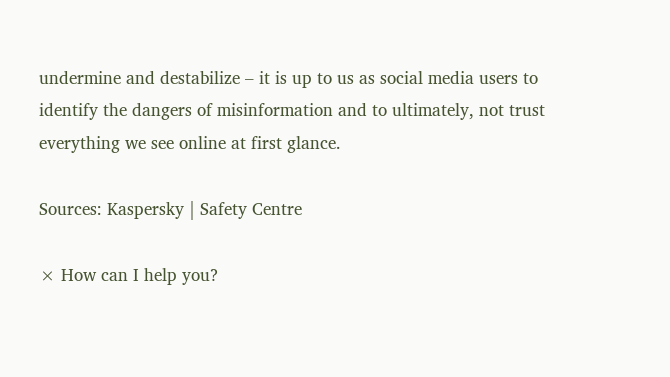undermine and destabilize – it is up to us as social media users to identify the dangers of misinformation and to ultimately, not trust everything we see online at first glance.

Sources: Kaspersky | Safety Centre

× How can I help you?